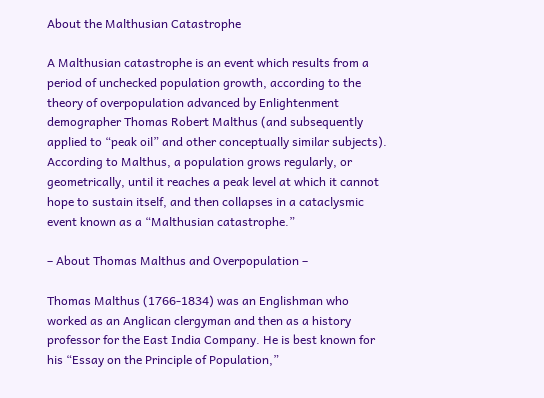About the Malthusian Catastrophe

A Malthusian catastrophe is an event which results from a period of unchecked population growth, according to the theory of overpopulation advanced by Enlightenment demographer Thomas Robert Malthus (and subsequently applied to “peak oil” and other conceptually similar subjects). According to Malthus, a population grows regularly, or geometrically, until it reaches a peak level at which it cannot hope to sustain itself, and then collapses in a cataclysmic event known as a “Malthusian catastrophe.”

– About Thomas Malthus and Overpopulation –

Thomas Malthus (1766-1834) was an Englishman who worked as an Anglican clergyman and then as a history professor for the East India Company. He is best known for his “Essay on the Principle of Population,”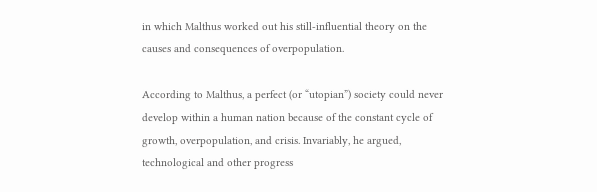in which Malthus worked out his still-influential theory on the causes and consequences of overpopulation.

According to Malthus, a perfect (or “utopian”) society could never develop within a human nation because of the constant cycle of growth, overpopulation, and crisis. Invariably, he argued, technological and other progress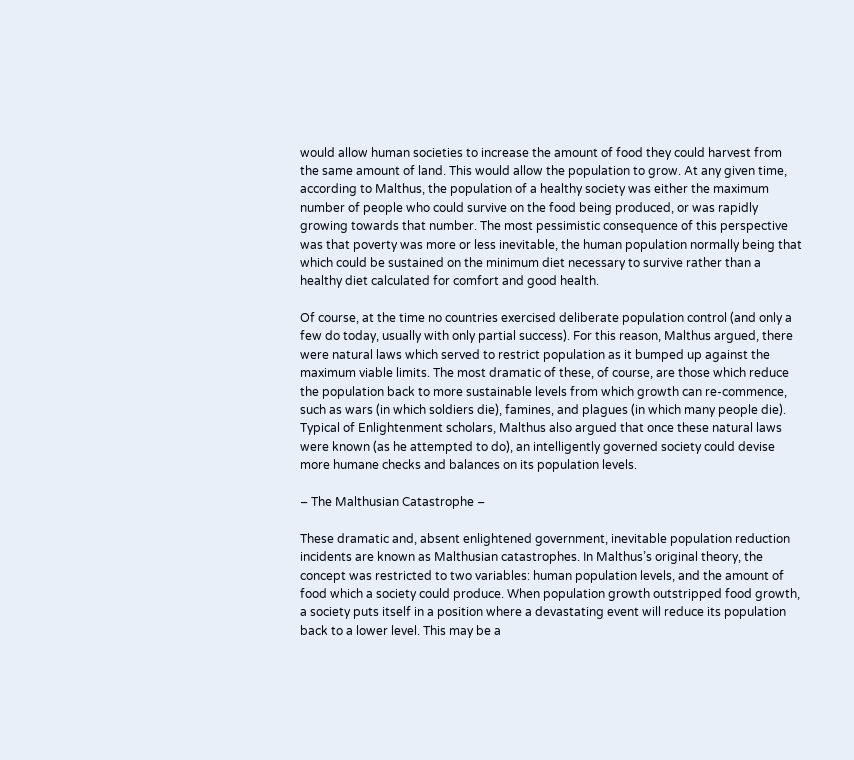would allow human societies to increase the amount of food they could harvest from the same amount of land. This would allow the population to grow. At any given time, according to Malthus, the population of a healthy society was either the maximum number of people who could survive on the food being produced, or was rapidly growing towards that number. The most pessimistic consequence of this perspective was that poverty was more or less inevitable, the human population normally being that which could be sustained on the minimum diet necessary to survive rather than a healthy diet calculated for comfort and good health.

Of course, at the time no countries exercised deliberate population control (and only a few do today, usually with only partial success). For this reason, Malthus argued, there were natural laws which served to restrict population as it bumped up against the maximum viable limits. The most dramatic of these, of course, are those which reduce the population back to more sustainable levels from which growth can re-commence, such as wars (in which soldiers die), famines, and plagues (in which many people die). Typical of Enlightenment scholars, Malthus also argued that once these natural laws were known (as he attempted to do), an intelligently governed society could devise more humane checks and balances on its population levels.

– The Malthusian Catastrophe –

These dramatic and, absent enlightened government, inevitable population reduction incidents are known as Malthusian catastrophes. In Malthus’s original theory, the concept was restricted to two variables: human population levels, and the amount of food which a society could produce. When population growth outstripped food growth, a society puts itself in a position where a devastating event will reduce its population back to a lower level. This may be a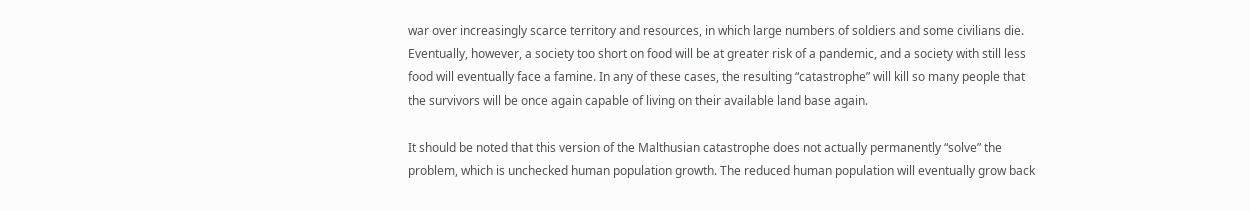war over increasingly scarce territory and resources, in which large numbers of soldiers and some civilians die. Eventually, however, a society too short on food will be at greater risk of a pandemic, and a society with still less food will eventually face a famine. In any of these cases, the resulting “catastrophe” will kill so many people that the survivors will be once again capable of living on their available land base again.

It should be noted that this version of the Malthusian catastrophe does not actually permanently “solve” the problem, which is unchecked human population growth. The reduced human population will eventually grow back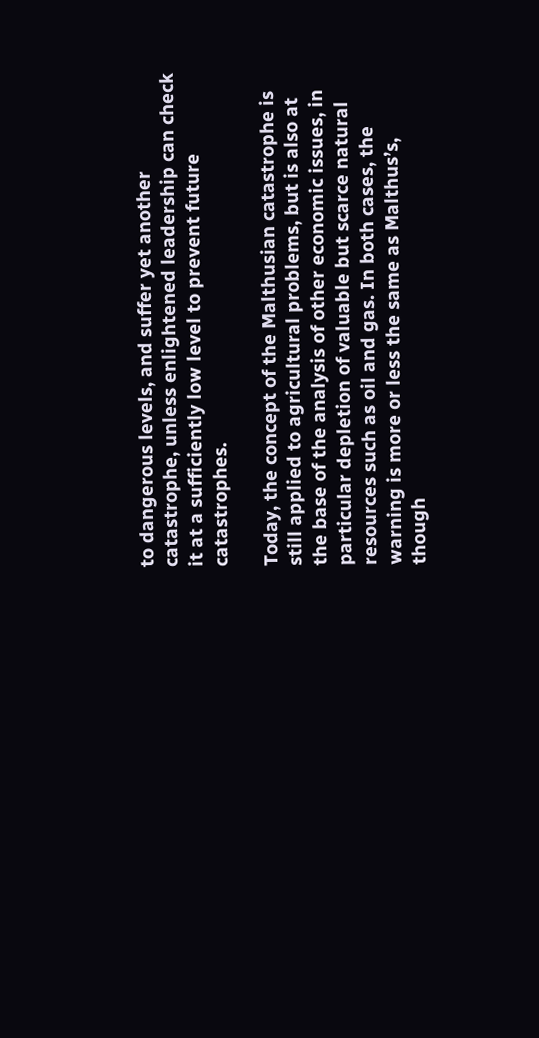to dangerous levels, and suffer yet another catastrophe, unless enlightened leadership can check it at a sufficiently low level to prevent future catastrophes.

Today, the concept of the Malthusian catastrophe is still applied to agricultural problems, but is also at the base of the analysis of other economic issues, in particular depletion of valuable but scarce natural resources such as oil and gas. In both cases, the warning is more or less the same as Malthus’s, though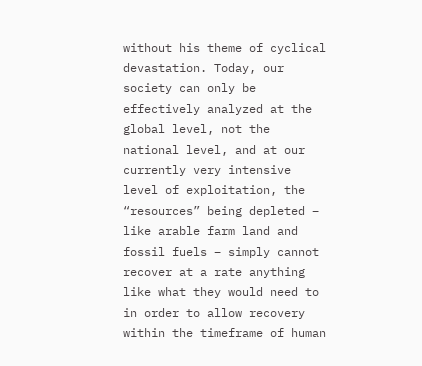without his theme of cyclical devastation. Today, our society can only be effectively analyzed at the global level, not the national level, and at our currently very intensive level of exploitation, the “resources” being depleted – like arable farm land and fossil fuels – simply cannot recover at a rate anything like what they would need to in order to allow recovery within the timeframe of human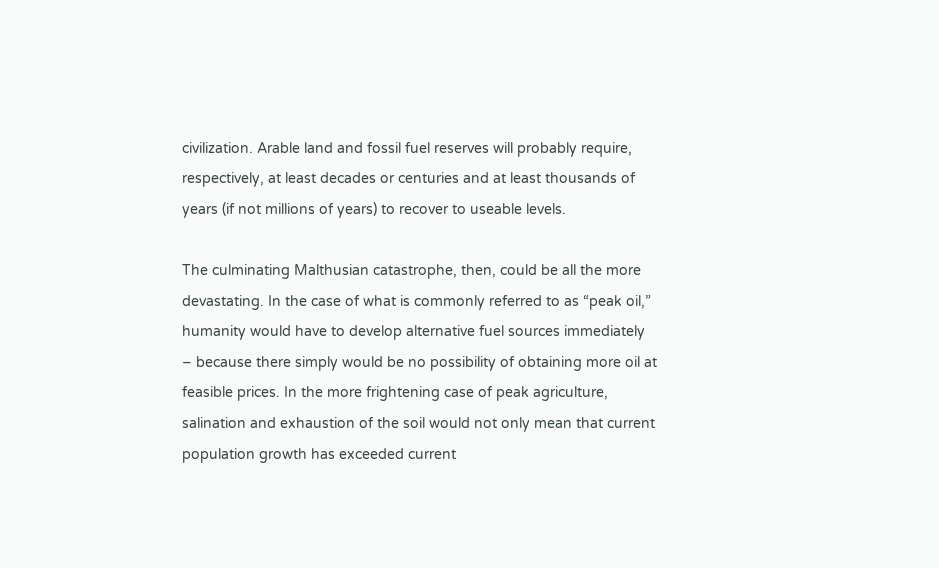civilization. Arable land and fossil fuel reserves will probably require, respectively, at least decades or centuries and at least thousands of years (if not millions of years) to recover to useable levels.

The culminating Malthusian catastrophe, then, could be all the more devastating. In the case of what is commonly referred to as “peak oil,” humanity would have to develop alternative fuel sources immediately – because there simply would be no possibility of obtaining more oil at feasible prices. In the more frightening case of peak agriculture, salination and exhaustion of the soil would not only mean that current population growth has exceeded current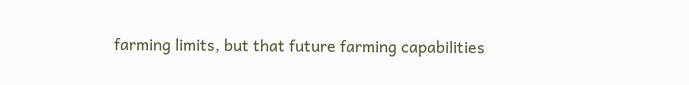farming limits, but that future farming capabilities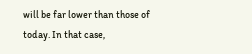will be far lower than those of today. In that case,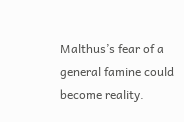Malthus’s fear of a general famine could become reality.